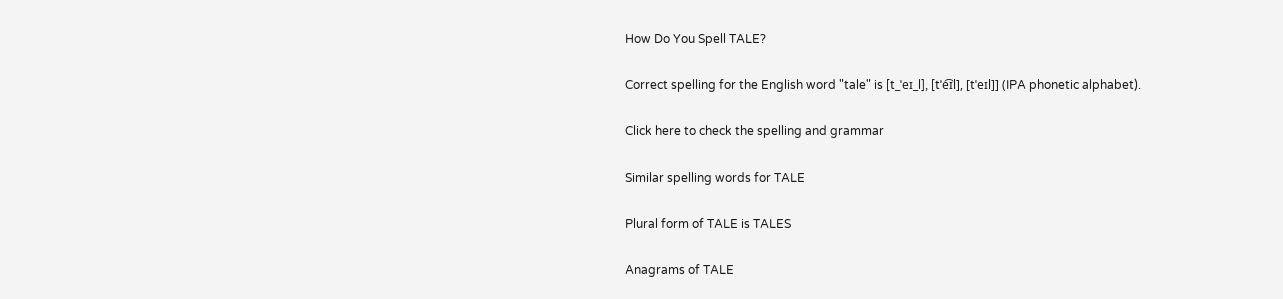How Do You Spell TALE?

Correct spelling for the English word "tale" is [t_ˈeɪ_l], [tˈe͡ɪl], [tˈeɪl]] (IPA phonetic alphabet).

Click here to check the spelling and grammar

Similar spelling words for TALE

Plural form of TALE is TALES

Anagrams of TALE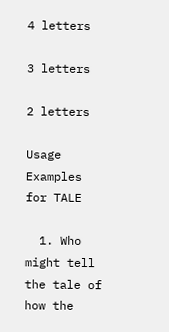4 letters

3 letters

2 letters

Usage Examples for TALE

  1. Who might tell the tale of how the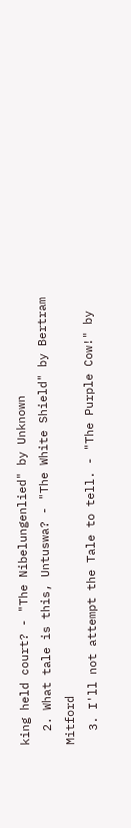king held court? - "The Nibelungenlied" by Unknown
  2. What tale is this, Untuswa? - "The White Shield" by Bertram Mitford
  3. I'll not attempt the Tale to tell. - "The Purple Cow!" by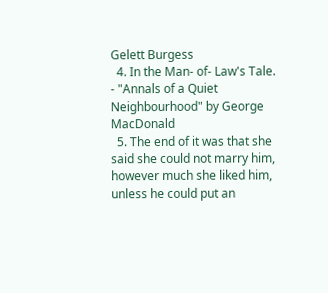Gelett Burgess
  4. In the Man- of- Law's Tale. - "Annals of a Quiet Neighbourhood" by George MacDonald
  5. The end of it was that she said she could not marry him, however much she liked him, unless he could put an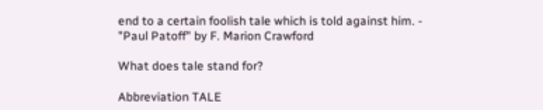end to a certain foolish tale which is told against him. - "Paul Patoff" by F. Marion Crawford

What does tale stand for?

Abbreviation TALE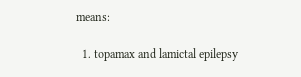means:

  1. topamax and lamictal epilepsy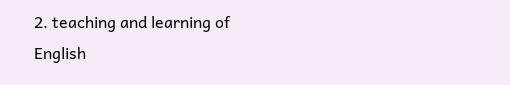2. teaching and learning of English